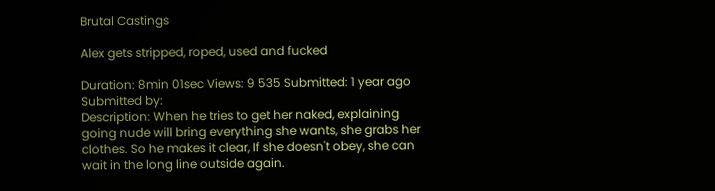Brutal Castings

Alex gets stripped, roped, used and fucked

Duration: 8min 01sec Views: 9 535 Submitted: 1 year ago Submitted by:
Description: When he tries to get her naked, explaining going nude will bring everything she wants, she grabs her clothes. So he makes it clear, If she doesn't obey, she can wait in the long line outside again.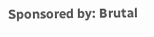Sponsored by: Brutal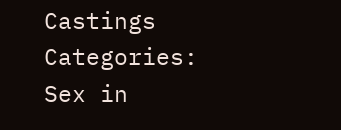Castings
Categories: Sex in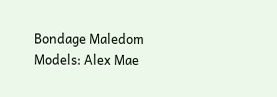Bondage Maledom
Models: Alex Mae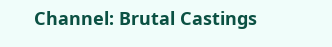Channel: Brutal Castings